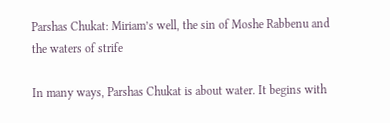Parshas Chukat: Miriam’s well, the sin of Moshe Rabbenu and the waters of strife

In many ways, Parshas Chukat is about water. It begins with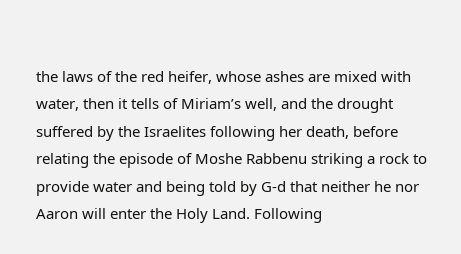the laws of the red heifer, whose ashes are mixed with water, then it tells of Miriam’s well, and the drought suffered by the Israelites following her death, before relating the episode of Moshe Rabbenu striking a rock to provide water and being told by G-d that neither he nor Aaron will enter the Holy Land. Following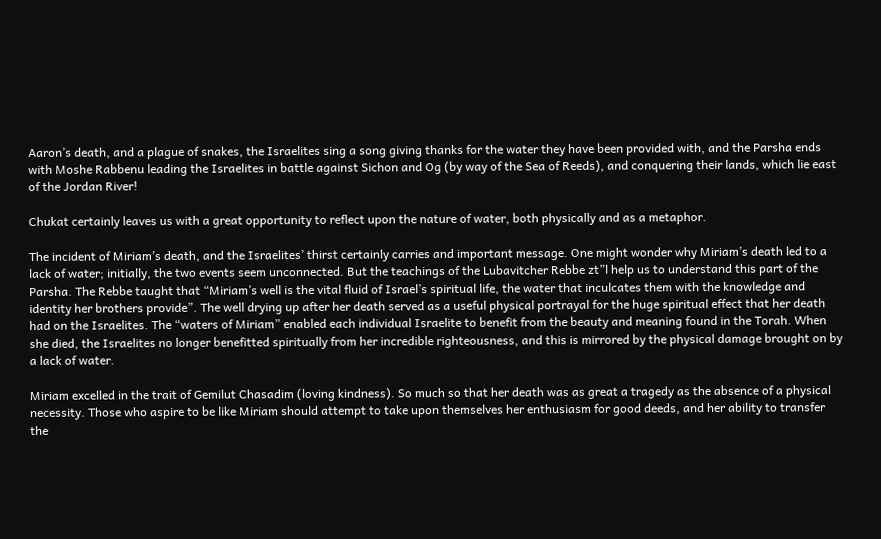Aaron’s death, and a plague of snakes, the Israelites sing a song giving thanks for the water they have been provided with, and the Parsha ends with Moshe Rabbenu leading the Israelites in battle against Sichon and Og (by way of the Sea of Reeds), and conquering their lands, which lie east of the Jordan River!

Chukat certainly leaves us with a great opportunity to reflect upon the nature of water, both physically and as a metaphor.

The incident of Miriam’s death, and the Israelites’ thirst certainly carries and important message. One might wonder why Miriam’s death led to a lack of water; initially, the two events seem unconnected. But the teachings of the Lubavitcher Rebbe zt”l help us to understand this part of the Parsha. The Rebbe taught that “Miriam’s well is the vital fluid of Israel’s spiritual life, the water that inculcates them with the knowledge and identity her brothers provide”. The well drying up after her death served as a useful physical portrayal for the huge spiritual effect that her death had on the Israelites. The “waters of Miriam” enabled each individual Israelite to benefit from the beauty and meaning found in the Torah. When she died, the Israelites no longer benefitted spiritually from her incredible righteousness, and this is mirrored by the physical damage brought on by a lack of water.

Miriam excelled in the trait of Gemilut Chasadim (loving kindness). So much so that her death was as great a tragedy as the absence of a physical necessity. Those who aspire to be like Miriam should attempt to take upon themselves her enthusiasm for good deeds, and her ability to transfer the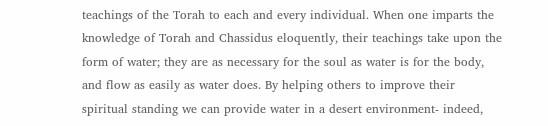teachings of the Torah to each and every individual. When one imparts the knowledge of Torah and Chassidus eloquently, their teachings take upon the form of water; they are as necessary for the soul as water is for the body, and flow as easily as water does. By helping others to improve their spiritual standing we can provide water in a desert environment- indeed,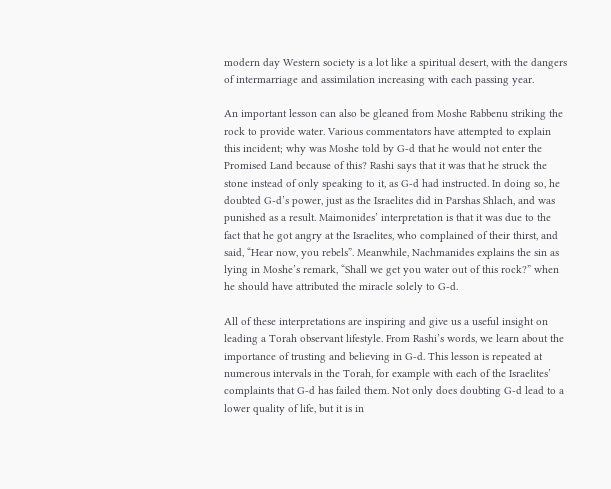modern day Western society is a lot like a spiritual desert, with the dangers of intermarriage and assimilation increasing with each passing year.

An important lesson can also be gleaned from Moshe Rabbenu striking the rock to provide water. Various commentators have attempted to explain this incident; why was Moshe told by G-d that he would not enter the Promised Land because of this? Rashi says that it was that he struck the stone instead of only speaking to it, as G‑d had instructed. In doing so, he doubted G-d’s power, just as the Israelites did in Parshas Shlach, and was punished as a result. Maimonides’ interpretation is that it was due to the fact that he got angry at the Israelites, who complained of their thirst, and said, “Hear now, you rebels”. Meanwhile, Nachmanides explains the sin as lying in Moshe’s remark, “Shall we get you water out of this rock?” when he should have attributed the miracle solely to G‑d.

All of these interpretations are inspiring and give us a useful insight on leading a Torah observant lifestyle. From Rashi’s words, we learn about the importance of trusting and believing in G-d. This lesson is repeated at numerous intervals in the Torah, for example with each of the Israelites’ complaints that G-d has failed them. Not only does doubting G-d lead to a lower quality of life, but it is in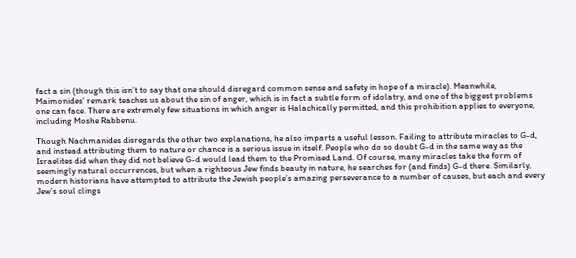fact a sin (though this isn’t to say that one should disregard common sense and safety in hope of a miracle). Meanwhile, Maimonides’ remark teaches us about the sin of anger, which is in fact a subtle form of idolatry, and one of the biggest problems one can face. There are extremely few situations in which anger is Halachically permitted, and this prohibition applies to everyone, including Moshe Rabbenu.

Though Nachmanides disregards the other two explanations, he also imparts a useful lesson. Failing to attribute miracles to G-d, and instead attributing them to nature or chance is a serious issue in itself. People who do so doubt G-d in the same way as the Israelites did when they did not believe G-d would lead them to the Promised Land. Of course, many miracles take the form of seemingly natural occurrences, but when a righteous Jew finds beauty in nature, he searches for (and finds) G-d there. Similarly, modern historians have attempted to attribute the Jewish people’s amazing perseverance to a number of causes, but each and every Jew’s soul clings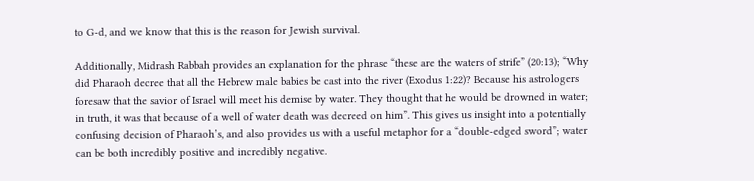to G-d, and we know that this is the reason for Jewish survival.

Additionally, Midrash Rabbah provides an explanation for the phrase “these are the waters of strife” (20:13); “Why did Pharaoh decree that all the Hebrew male babies be cast into the river (Exodus 1:22)? Because his astrologers foresaw that the savior of Israel will meet his demise by water. They thought that he would be drowned in water; in truth, it was that because of a well of water death was decreed on him”. This gives us insight into a potentially confusing decision of Pharaoh’s, and also provides us with a useful metaphor for a “double-edged sword”; water can be both incredibly positive and incredibly negative.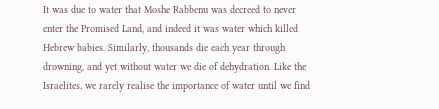It was due to water that Moshe Rabbenu was decreed to never enter the Promised Land, and indeed it was water which killed Hebrew babies. Similarly, thousands die each year through drowning, and yet without water we die of dehydration. Like the Israelites, we rarely realise the importance of water until we find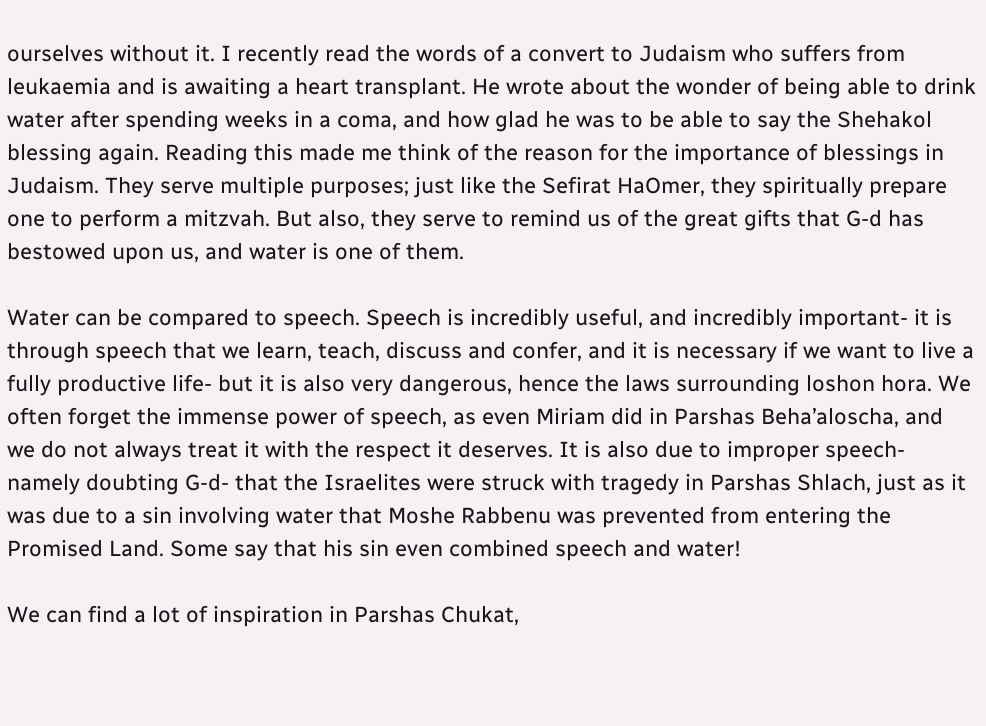ourselves without it. I recently read the words of a convert to Judaism who suffers from leukaemia and is awaiting a heart transplant. He wrote about the wonder of being able to drink water after spending weeks in a coma, and how glad he was to be able to say the Shehakol blessing again. Reading this made me think of the reason for the importance of blessings in Judaism. They serve multiple purposes; just like the Sefirat HaOmer, they spiritually prepare one to perform a mitzvah. But also, they serve to remind us of the great gifts that G-d has bestowed upon us, and water is one of them.

Water can be compared to speech. Speech is incredibly useful, and incredibly important- it is through speech that we learn, teach, discuss and confer, and it is necessary if we want to live a fully productive life- but it is also very dangerous, hence the laws surrounding loshon hora. We often forget the immense power of speech, as even Miriam did in Parshas Beha’aloscha, and we do not always treat it with the respect it deserves. It is also due to improper speech- namely doubting G-d- that the Israelites were struck with tragedy in Parshas Shlach, just as it was due to a sin involving water that Moshe Rabbenu was prevented from entering the Promised Land. Some say that his sin even combined speech and water!

We can find a lot of inspiration in Parshas Chukat,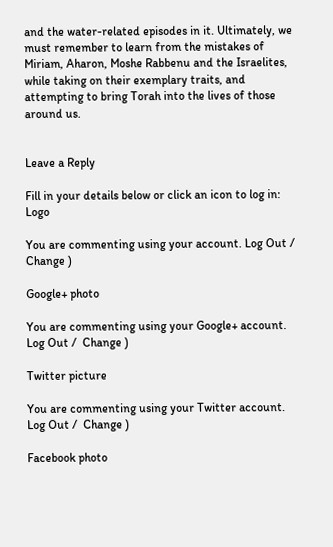and the water-related episodes in it. Ultimately, we must remember to learn from the mistakes of Miriam, Aharon, Moshe Rabbenu and the Israelites, while taking on their exemplary traits, and attempting to bring Torah into the lives of those around us.


Leave a Reply

Fill in your details below or click an icon to log in: Logo

You are commenting using your account. Log Out /  Change )

Google+ photo

You are commenting using your Google+ account. Log Out /  Change )

Twitter picture

You are commenting using your Twitter account. Log Out /  Change )

Facebook photo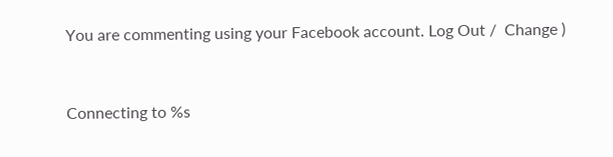You are commenting using your Facebook account. Log Out /  Change )


Connecting to %s